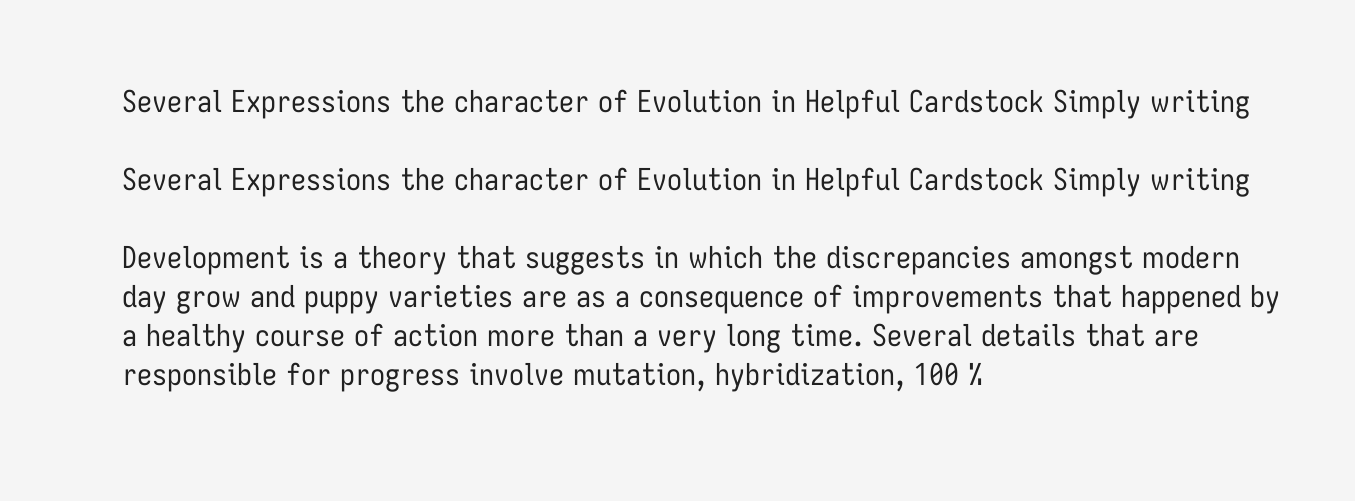Several Expressions the character of Evolution in Helpful Cardstock Simply writing

Several Expressions the character of Evolution in Helpful Cardstock Simply writing

Development is a theory that suggests in which the discrepancies amongst modern day grow and puppy varieties are as a consequence of improvements that happened by a healthy course of action more than a very long time. Several details that are responsible for progress involve mutation, hybridization, 100 %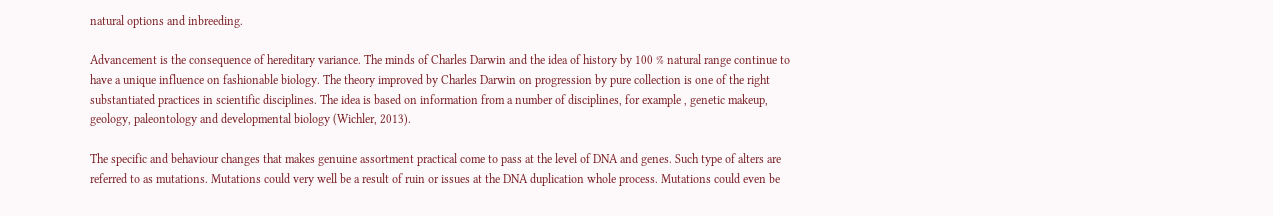natural options and inbreeding.

Advancement is the consequence of hereditary variance. The minds of Charles Darwin and the idea of history by 100 % natural range continue to have a unique influence on fashionable biology. The theory improved by Charles Darwin on progression by pure collection is one of the right substantiated practices in scientific disciplines. The idea is based on information from a number of disciplines, for example , genetic makeup, geology, paleontology and developmental biology (Wichler, 2013).

The specific and behaviour changes that makes genuine assortment practical come to pass at the level of DNA and genes. Such type of alters are referred to as mutations. Mutations could very well be a result of ruin or issues at the DNA duplication whole process. Mutations could even be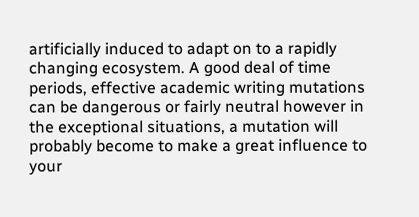artificially induced to adapt on to a rapidly changing ecosystem. A good deal of time periods, effective academic writing mutations can be dangerous or fairly neutral however in the exceptional situations, a mutation will probably become to make a great influence to your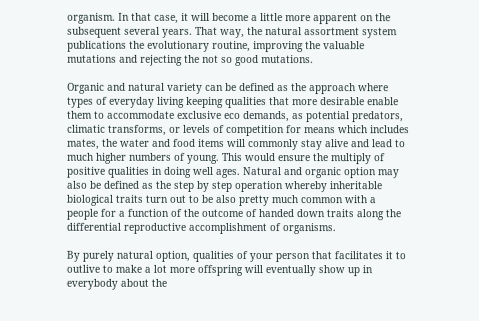organism. In that case, it will become a little more apparent on the subsequent several years. That way, the natural assortment system publications the evolutionary routine, improving the valuable mutations and rejecting the not so good mutations.

Organic and natural variety can be defined as the approach where types of everyday living keeping qualities that more desirable enable them to accommodate exclusive eco demands, as potential predators, climatic transforms, or levels of competition for means which includes mates, the water and food items will commonly stay alive and lead to much higher numbers of young. This would ensure the multiply of positive qualities in doing well ages. Natural and organic option may also be defined as the step by step operation whereby inheritable biological traits turn out to be also pretty much common with a people for a function of the outcome of handed down traits along the differential reproductive accomplishment of organisms.

By purely natural option, qualities of your person that facilitates it to outlive to make a lot more offspring will eventually show up in everybody about the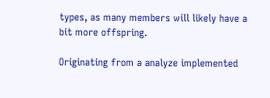types, as many members will likely have a bit more offspring.

Originating from a analyze implemented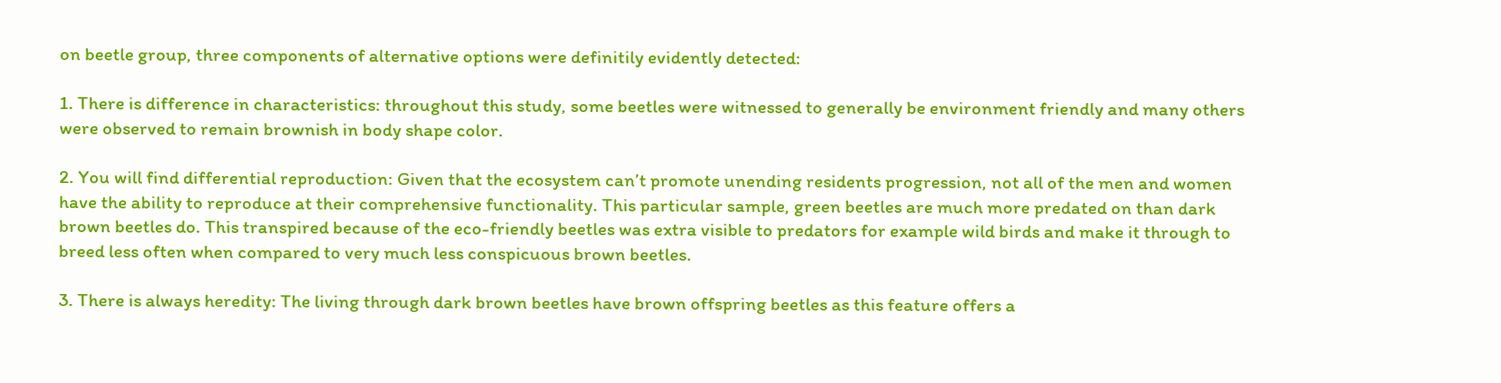on beetle group, three components of alternative options were definitily evidently detected:

1. There is difference in characteristics: throughout this study, some beetles were witnessed to generally be environment friendly and many others were observed to remain brownish in body shape color.

2. You will find differential reproduction: Given that the ecosystem can’t promote unending residents progression, not all of the men and women have the ability to reproduce at their comprehensive functionality. This particular sample, green beetles are much more predated on than dark brown beetles do. This transpired because of the eco-friendly beetles was extra visible to predators for example wild birds and make it through to breed less often when compared to very much less conspicuous brown beetles.

3. There is always heredity: The living through dark brown beetles have brown offspring beetles as this feature offers a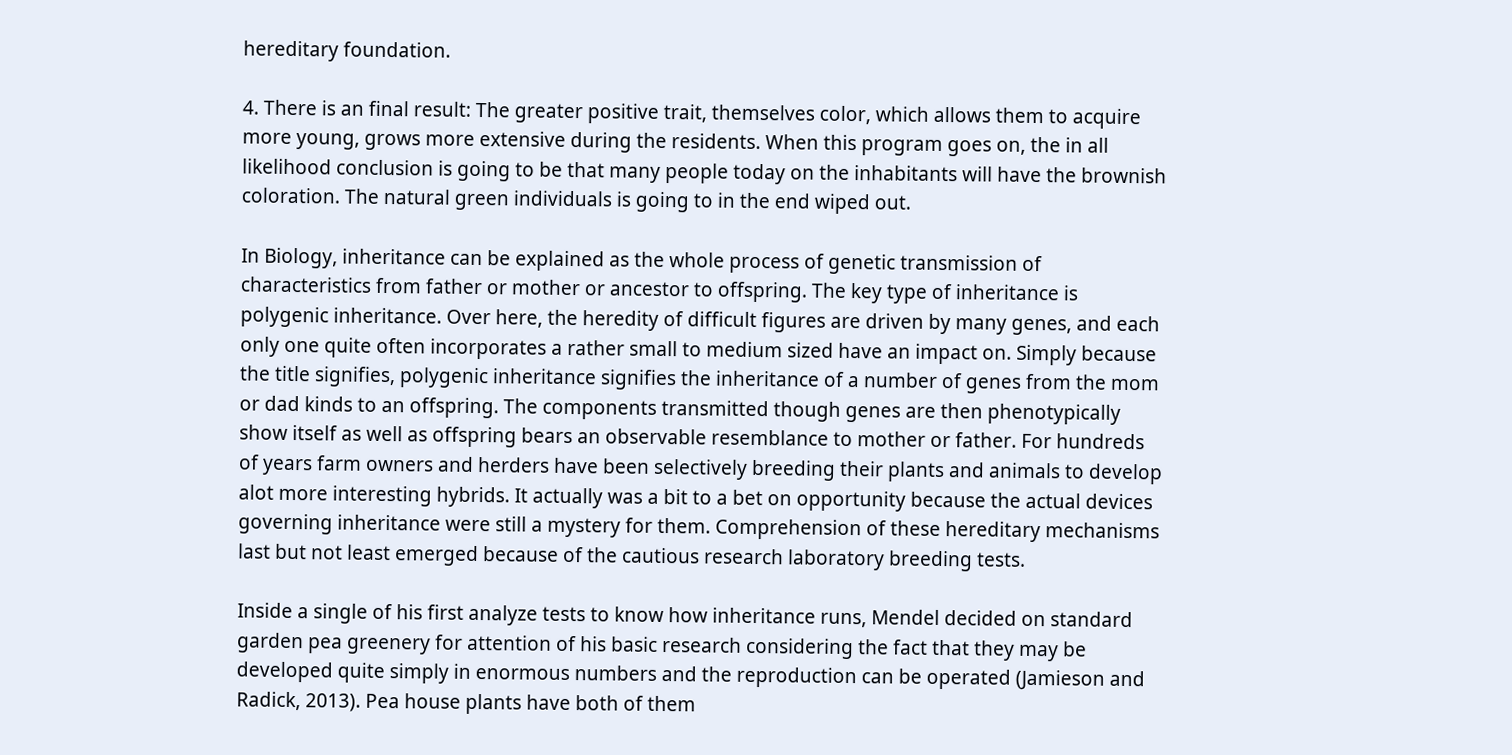hereditary foundation.

4. There is an final result: The greater positive trait, themselves color, which allows them to acquire more young, grows more extensive during the residents. When this program goes on, the in all likelihood conclusion is going to be that many people today on the inhabitants will have the brownish coloration. The natural green individuals is going to in the end wiped out.

In Biology, inheritance can be explained as the whole process of genetic transmission of characteristics from father or mother or ancestor to offspring. The key type of inheritance is polygenic inheritance. Over here, the heredity of difficult figures are driven by many genes, and each only one quite often incorporates a rather small to medium sized have an impact on. Simply because the title signifies, polygenic inheritance signifies the inheritance of a number of genes from the mom or dad kinds to an offspring. The components transmitted though genes are then phenotypically show itself as well as offspring bears an observable resemblance to mother or father. For hundreds of years farm owners and herders have been selectively breeding their plants and animals to develop alot more interesting hybrids. It actually was a bit to a bet on opportunity because the actual devices governing inheritance were still a mystery for them. Comprehension of these hereditary mechanisms last but not least emerged because of the cautious research laboratory breeding tests.

Inside a single of his first analyze tests to know how inheritance runs, Mendel decided on standard garden pea greenery for attention of his basic research considering the fact that they may be developed quite simply in enormous numbers and the reproduction can be operated (Jamieson and Radick, 2013). Pea house plants have both of them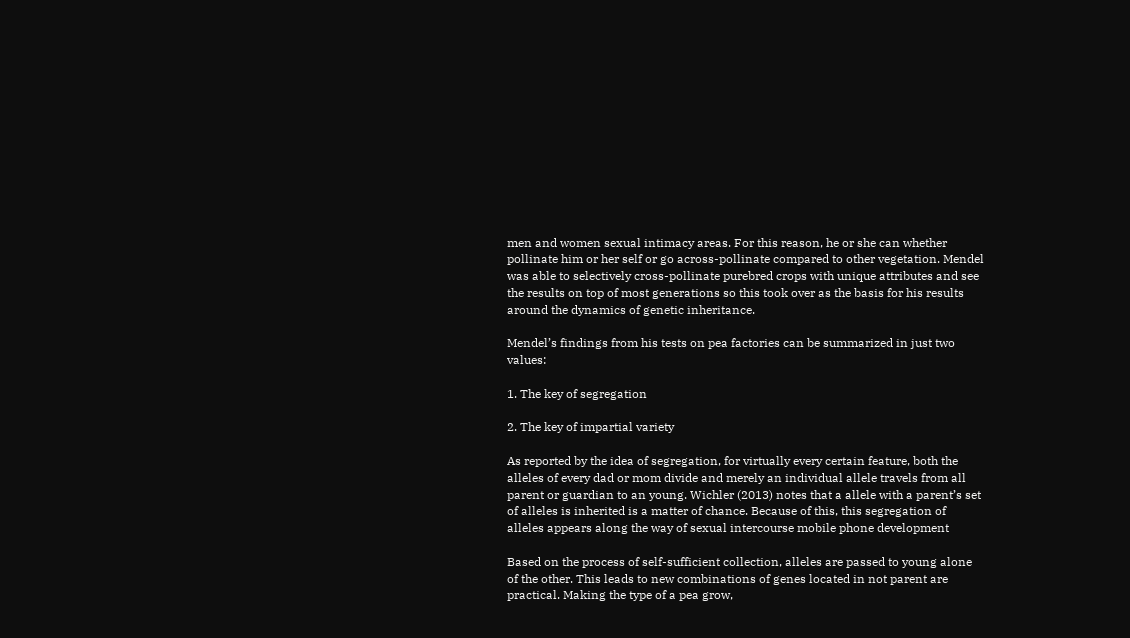men and women sexual intimacy areas. For this reason, he or she can whether pollinate him or her self or go across-pollinate compared to other vegetation. Mendel was able to selectively cross-pollinate purebred crops with unique attributes and see the results on top of most generations so this took over as the basis for his results around the dynamics of genetic inheritance.

Mendel’s findings from his tests on pea factories can be summarized in just two values:

1. The key of segregation

2. The key of impartial variety

As reported by the idea of segregation, for virtually every certain feature, both the alleles of every dad or mom divide and merely an individual allele travels from all parent or guardian to an young. Wichler (2013) notes that a allele with a parent’s set of alleles is inherited is a matter of chance. Because of this, this segregation of alleles appears along the way of sexual intercourse mobile phone development

Based on the process of self-sufficient collection, alleles are passed to young alone of the other. This leads to new combinations of genes located in not parent are practical. Making the type of a pea grow,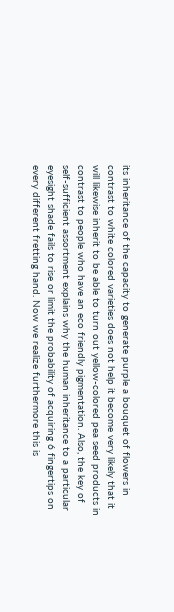its inheritance of the capacity to generate purple a bouquet of flowers in contrast to white colored varieties does not help it become very likely that it will likewise inherit to be able to turn out yellow-colored pea seed products in contrast to people who have an eco friendly pigmentation. Also, the key of self-sufficient assortment explains why the human inheritance to a particular eyesight shade fails to rise or limit the probability of acquiring 6 fingertips on every different fretting hand. Now we realize furthermore this is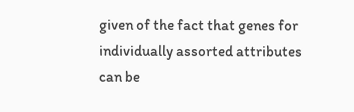given of the fact that genes for individually assorted attributes can be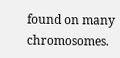found on many chromosomes.